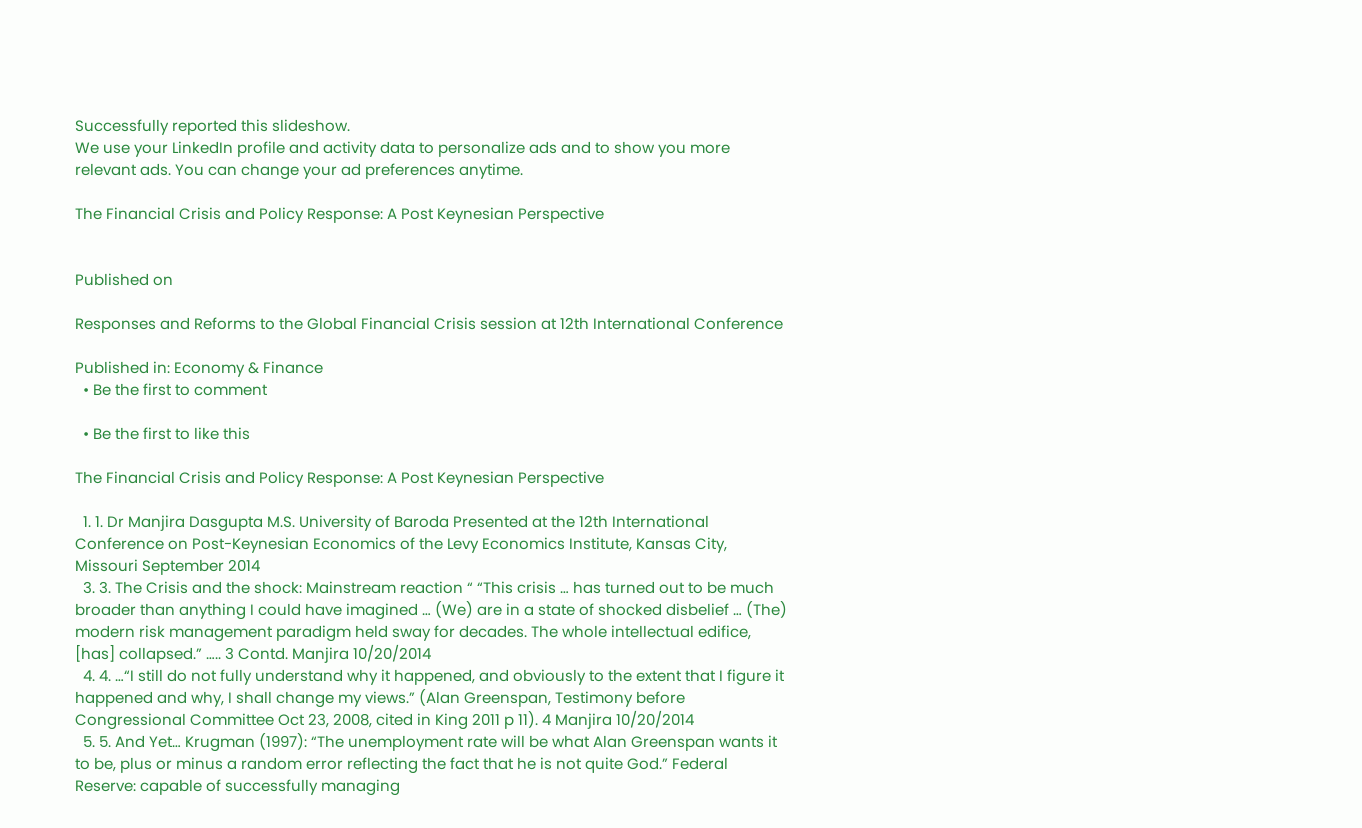Successfully reported this slideshow.
We use your LinkedIn profile and activity data to personalize ads and to show you more relevant ads. You can change your ad preferences anytime.

The Financial Crisis and Policy Response: A Post Keynesian Perspective


Published on

Responses and Reforms to the Global Financial Crisis session at 12th International Conference

Published in: Economy & Finance
  • Be the first to comment

  • Be the first to like this

The Financial Crisis and Policy Response: A Post Keynesian Perspective

  1. 1. Dr Manjira Dasgupta M.S. University of Baroda Presented at the 12th International Conference on Post-Keynesian Economics of the Levy Economics Institute, Kansas City, Missouri September 2014
  3. 3. The Crisis and the shock: Mainstream reaction “ “This crisis … has turned out to be much broader than anything I could have imagined … (We) are in a state of shocked disbelief … (The) modern risk management paradigm held sway for decades. The whole intellectual edifice, [has] collapsed.” ….. 3 Contd. Manjira 10/20/2014
  4. 4. …“I still do not fully understand why it happened, and obviously to the extent that I figure it happened and why, I shall change my views.” (Alan Greenspan, Testimony before Congressional Committee Oct 23, 2008, cited in King 2011 p 11). 4 Manjira 10/20/2014
  5. 5. And Yet… Krugman (1997): “The unemployment rate will be what Alan Greenspan wants it to be, plus or minus a random error reflecting the fact that he is not quite God.” Federal Reserve: capable of successfully managing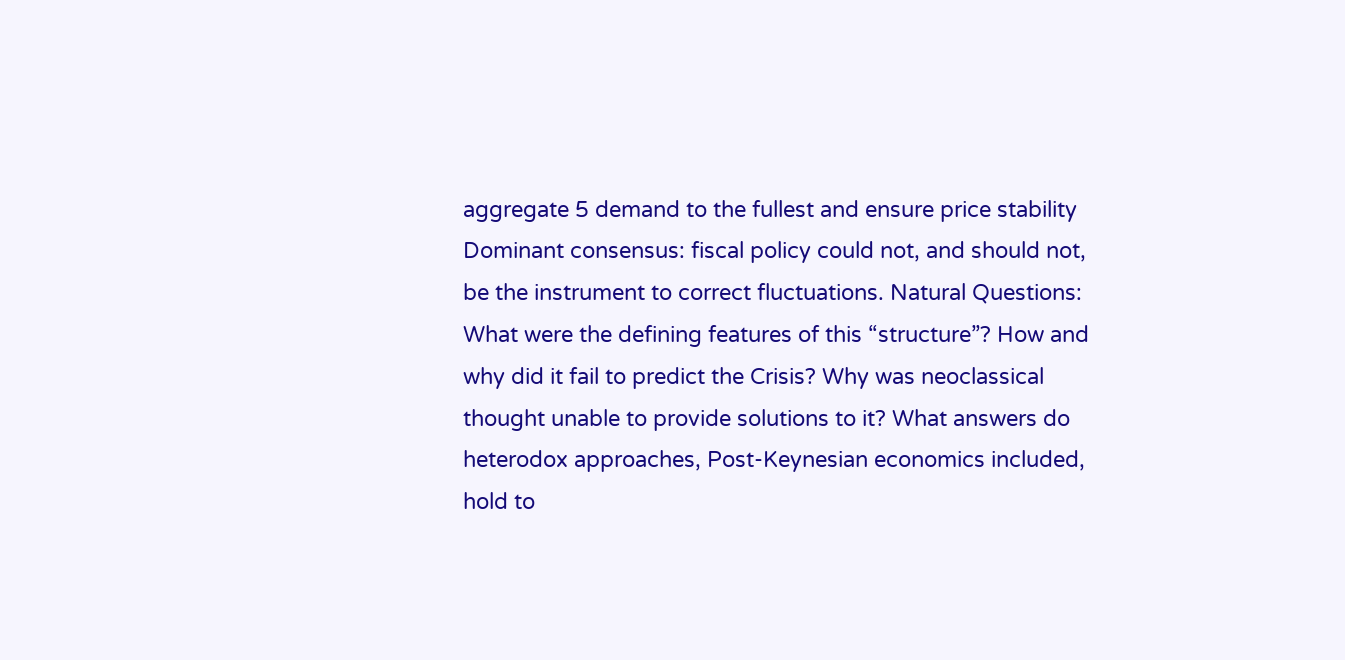aggregate 5 demand to the fullest and ensure price stability Dominant consensus: fiscal policy could not, and should not, be the instrument to correct fluctuations. Natural Questions: What were the defining features of this “structure”? How and why did it fail to predict the Crisis? Why was neoclassical thought unable to provide solutions to it? What answers do heterodox approaches, Post-Keynesian economics included, hold to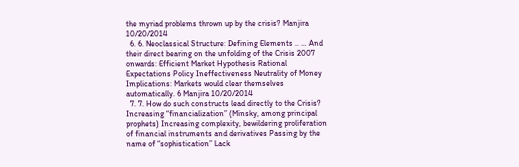the myriad problems thrown up by the crisis? Manjira 10/20/2014
  6. 6. Neoclassical Structure: Defining Elements .. … And their direct bearing on the unfolding of the Crisis 2007 onwards: Efficient Market Hypothesis Rational Expectations Policy Ineffectiveness Neutrality of Money Implications: Markets would clear themselves automatically. 6 Manjira 10/20/2014
  7. 7. How do such constructs lead directly to the Crisis? Increasing “financialization” (Minsky, among principal prophets) Increasing complexity, bewildering proliferation of financial instruments and derivatives Passing by the name of “sophistication” Lack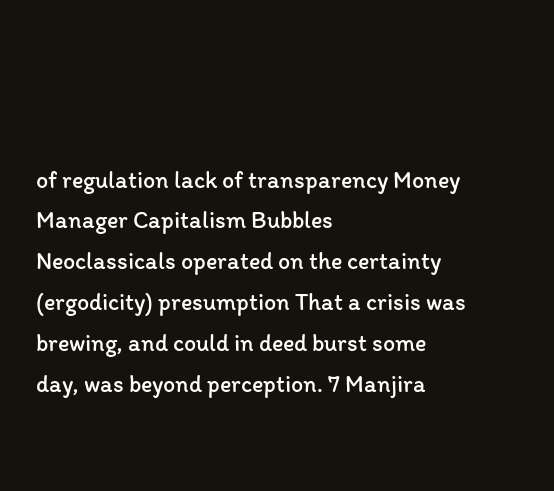of regulation lack of transparency Money Manager Capitalism Bubbles Neoclassicals operated on the certainty (ergodicity) presumption That a crisis was brewing, and could in deed burst some day, was beyond perception. 7 Manjira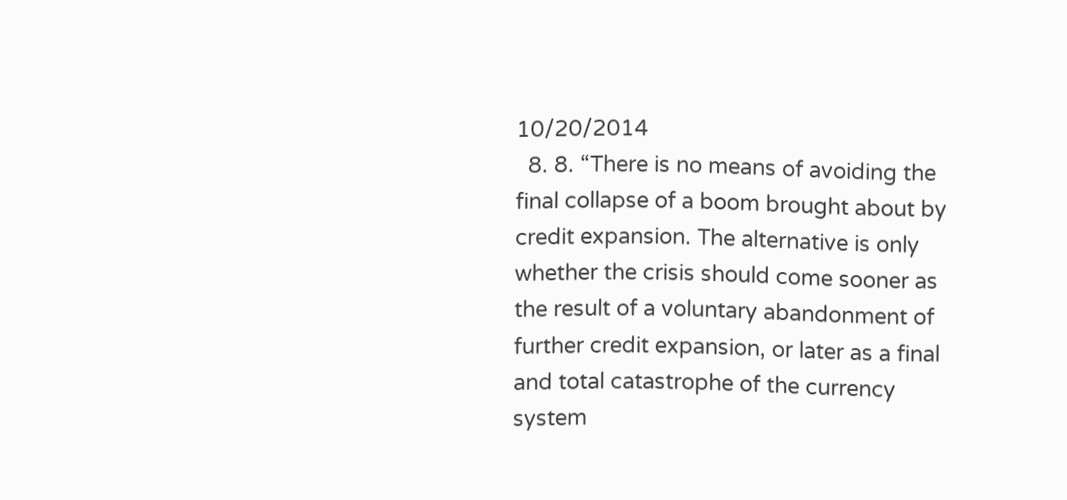10/20/2014
  8. 8. “There is no means of avoiding the final collapse of a boom brought about by credit expansion. The alternative is only whether the crisis should come sooner as the result of a voluntary abandonment of further credit expansion, or later as a final and total catastrophe of the currency system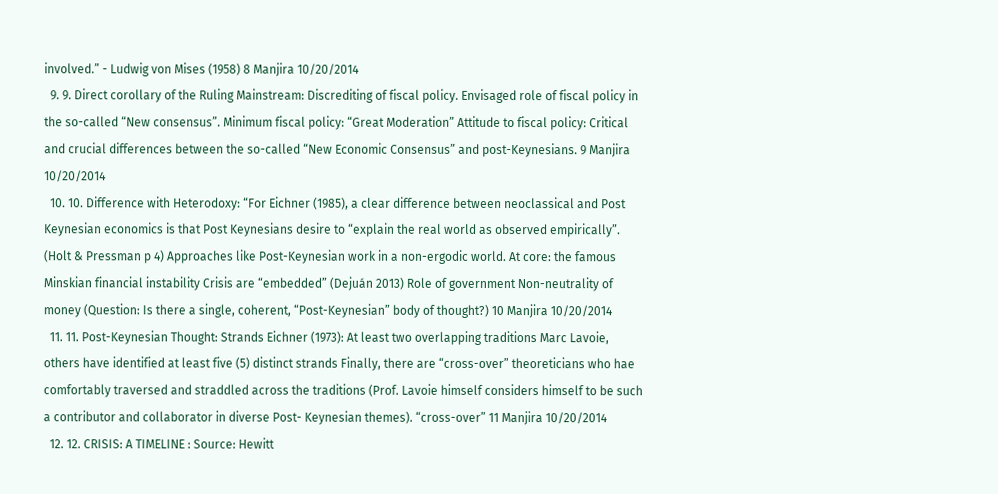involved.” - Ludwig von Mises (1958) 8 Manjira 10/20/2014
  9. 9. Direct corollary of the Ruling Mainstream: Discrediting of fiscal policy. Envisaged role of fiscal policy in the so-called “New consensus”. Minimum fiscal policy: “Great Moderation” Attitude to fiscal policy: Critical and crucial differences between the so-called “New Economic Consensus” and post-Keynesians. 9 Manjira 10/20/2014
  10. 10. Difference with Heterodoxy: “For Eichner (1985), a clear difference between neoclassical and Post Keynesian economics is that Post Keynesians desire to “explain the real world as observed empirically”. (Holt & Pressman p 4) Approaches like Post-Keynesian work in a non-ergodic world. At core: the famous Minskian financial instability Crisis are “embedded” (Dejuán 2013) Role of government Non-neutrality of money (Question: Is there a single, coherent, “Post-Keynesian” body of thought?) 10 Manjira 10/20/2014
  11. 11. Post-Keynesian Thought: Strands Eichner (1973): At least two overlapping traditions Marc Lavoie, others have identified at least five (5) distinct strands Finally, there are “cross-over” theoreticians who hae comfortably traversed and straddled across the traditions (Prof. Lavoie himself considers himself to be such a contributor and collaborator in diverse Post- Keynesian themes). “cross-over” 11 Manjira 10/20/2014
  12. 12. CRISIS: A TIMELINE : Source: Hewitt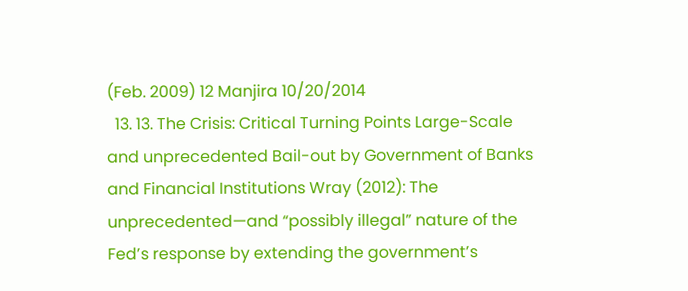(Feb. 2009) 12 Manjira 10/20/2014
  13. 13. The Crisis: Critical Turning Points Large-Scale and unprecedented Bail-out by Government of Banks and Financial Institutions Wray (2012): The unprecedented—and “possibly illegal” nature of the Fed’s response by extending the government’s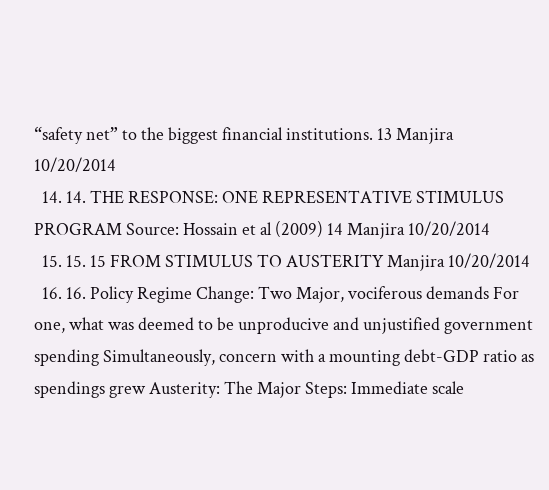“safety net” to the biggest financial institutions. 13 Manjira 10/20/2014
  14. 14. THE RESPONSE: ONE REPRESENTATIVE STIMULUS PROGRAM Source: Hossain et al (2009) 14 Manjira 10/20/2014
  15. 15. 15 FROM STIMULUS TO AUSTERITY Manjira 10/20/2014
  16. 16. Policy Regime Change: Two Major, vociferous demands For one, what was deemed to be unproducive and unjustified government spending Simultaneously, concern with a mounting debt-GDP ratio as spendings grew Austerity: The Major Steps: Immediate scale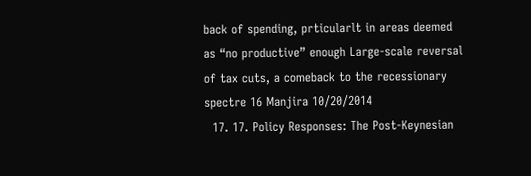back of spending, prticularlt in areas deemed as “no productive” enough Large-scale reversal of tax cuts, a comeback to the recessionary spectre 16 Manjira 10/20/2014
  17. 17. Policy Responses: The Post-Keynesian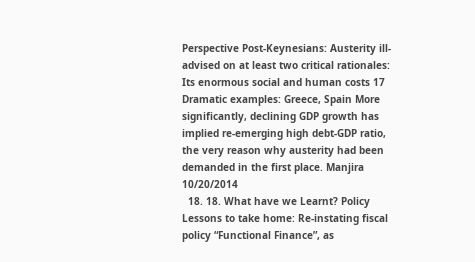Perspective Post-Keynesians: Austerity ill-advised on at least two critical rationales: Its enormous social and human costs 17 Dramatic examples: Greece, Spain More significantly, declining GDP growth has implied re-emerging high debt-GDP ratio, the very reason why austerity had been demanded in the first place. Manjira 10/20/2014
  18. 18. What have we Learnt? Policy Lessons to take home: Re-instating fiscal policy “Functional Finance”, as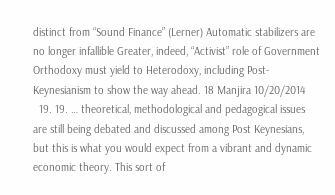distinct from “Sound Finance” (Lerner) Automatic stabilizers are no longer infallible Greater, indeed, “Activist” role of Government Orthodoxy must yield to Heterodoxy, including Post- Keynesianism to show the way ahead. 18 Manjira 10/20/2014
  19. 19. … theoretical, methodological and pedagogical issues are still being debated and discussed among Post Keynesians, but this is what you would expect from a vibrant and dynamic economic theory. This sort of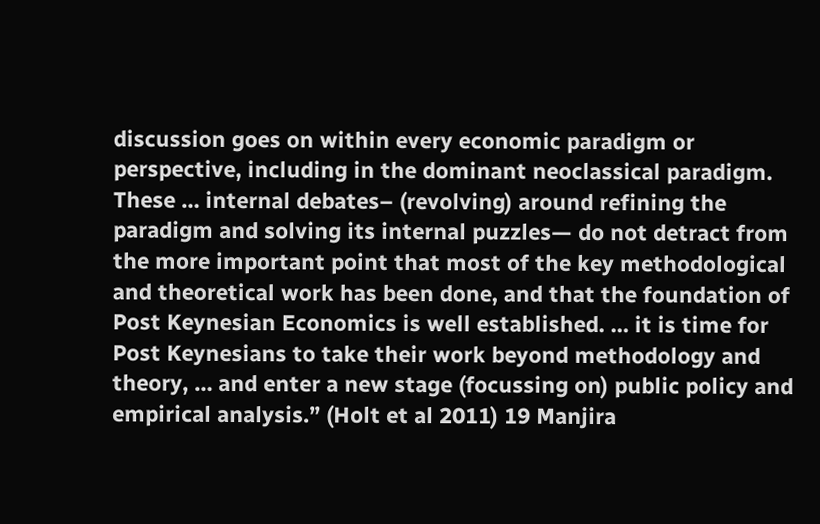discussion goes on within every economic paradigm or perspective, including in the dominant neoclassical paradigm. These … internal debates– (revolving) around refining the paradigm and solving its internal puzzles— do not detract from the more important point that most of the key methodological and theoretical work has been done, and that the foundation of Post Keynesian Economics is well established. … it is time for Post Keynesians to take their work beyond methodology and theory, … and enter a new stage (focussing on) public policy and empirical analysis.” (Holt et al 2011) 19 Manjira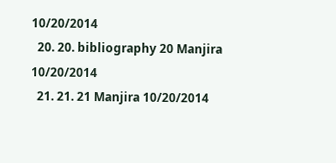10/20/2014
  20. 20. bibliography 20 Manjira 10/20/2014
  21. 21. 21 Manjira 10/20/2014